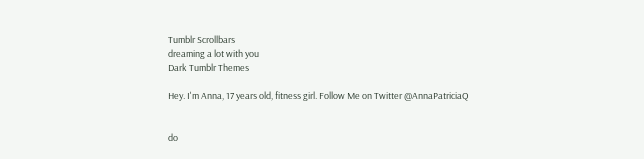Tumblr Scrollbars
dreaming a lot with you
Dark Tumblr Themes

Hey. I'm Anna, 17 years old, fitness girl. Follow Me on Twitter @AnnaPatriciaQ


do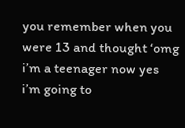you remember when you were 13 and thought ‘omg i’m a teenager now yes i’m going to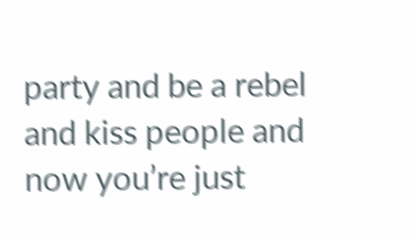party and be a rebel and kiss people and now you’re just